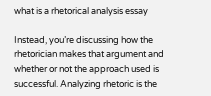what is a rhetorical analysis essay

Instead, you’re discussing how the rhetorician makes that argument and whether or not the approach used is successful. Analyzing rhetoric is the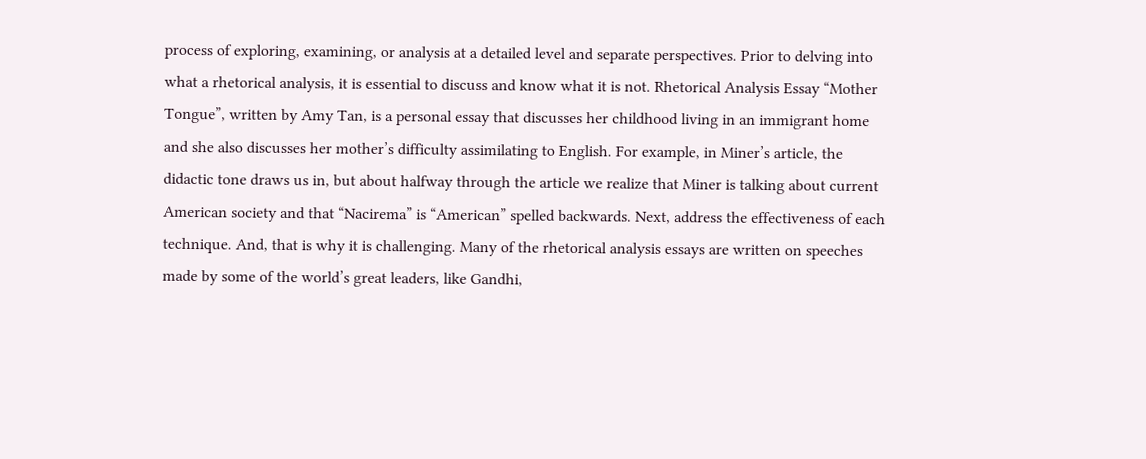process of exploring, examining, or analysis at a detailed level and separate perspectives. Prior to delving into what a rhetorical analysis, it is essential to discuss and know what it is not. Rhetorical Analysis Essay “Mother Tongue”, written by Amy Tan, is a personal essay that discusses her childhood living in an immigrant home and she also discusses her mother’s difficulty assimilating to English. For example, in Miner’s article, the didactic tone draws us in, but about halfway through the article we realize that Miner is talking about current American society and that “Nacirema” is “American” spelled backwards. Next, address the effectiveness of each technique. And, that is why it is challenging. Many of the rhetorical analysis essays are written on speeches made by some of the world’s great leaders, like Gandhi,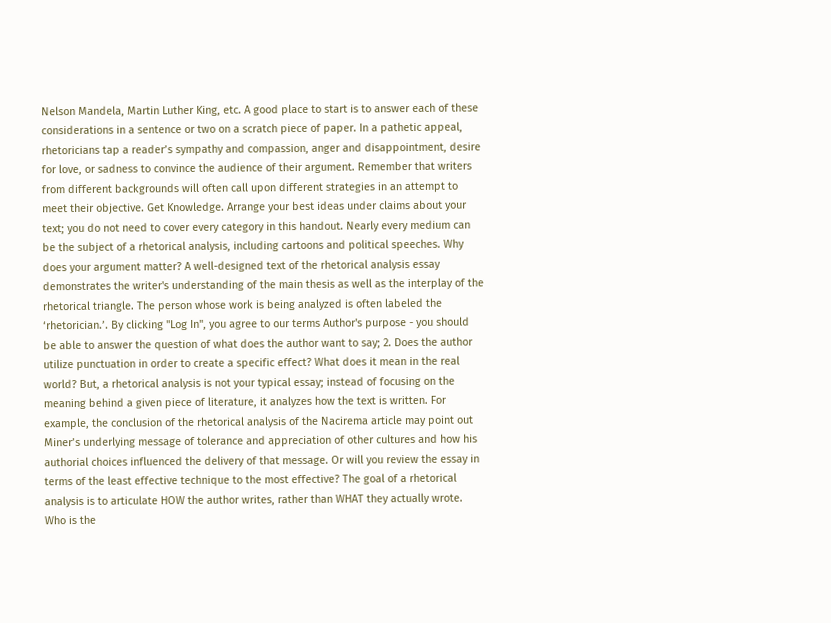Nelson Mandela, Martin Luther King, etc. A good place to start is to answer each of these considerations in a sentence or two on a scratch piece of paper. In a pathetic appeal, rhetoricians tap a reader’s sympathy and compassion, anger and disappointment, desire for love, or sadness to convince the audience of their argument. Remember that writers from different backgrounds will often call upon different strategies in an attempt to meet their objective. Get Knowledge. Arrange your best ideas under claims about your text; you do not need to cover every category in this handout. Nearly every medium can be the subject of a rhetorical analysis, including cartoons and political speeches. Why does your argument matter? A well-designed text of the rhetorical analysis essay demonstrates the writer's understanding of the main thesis as well as the interplay of the rhetorical triangle. The person whose work is being analyzed is often labeled the ‘rhetorician.’. By clicking "Log In", you agree to our terms Author's purpose - you should be able to answer the question of what does the author want to say; 2. Does the author utilize punctuation in order to create a specific effect? What does it mean in the real world? But, a rhetorical analysis is not your typical essay; instead of focusing on the meaning behind a given piece of literature, it analyzes how the text is written. For example, the conclusion of the rhetorical analysis of the Nacirema article may point out Miner’s underlying message of tolerance and appreciation of other cultures and how his authorial choices influenced the delivery of that message. Or will you review the essay in terms of the least effective technique to the most effective? The goal of a rhetorical analysis is to articulate HOW the author writes, rather than WHAT they actually wrote. Who is the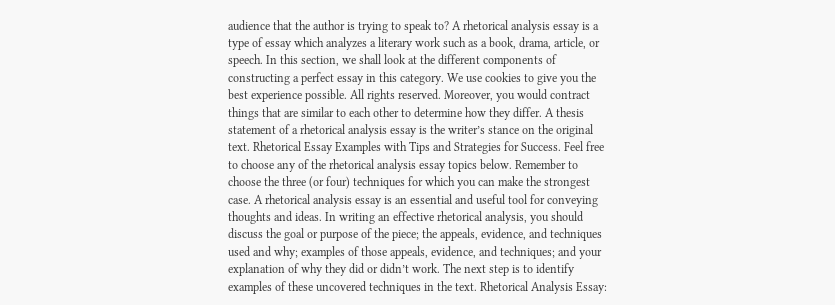audience that the author is trying to speak to? A rhetorical analysis essay is a type of essay which analyzes a literary work such as a book, drama, article, or speech. In this section, we shall look at the different components of constructing a perfect essay in this category. We use cookies to give you the best experience possible. All rights reserved. Moreover, you would contract things that are similar to each other to determine how they differ. A thesis statement of a rhetorical analysis essay is the writer’s stance on the original text. Rhetorical Essay Examples with Tips and Strategies for Success. Feel free to choose any of the rhetorical analysis essay topics below. Remember to choose the three (or four) techniques for which you can make the strongest case. A rhetorical analysis essay is an essential and useful tool for conveying thoughts and ideas. In writing an effective rhetorical analysis, you should discuss the goal or purpose of the piece; the appeals, evidence, and techniques used and why; examples of those appeals, evidence, and techniques; and your explanation of why they did or didn’t work. The next step is to identify examples of these uncovered techniques in the text. Rhetorical Analysis Essay: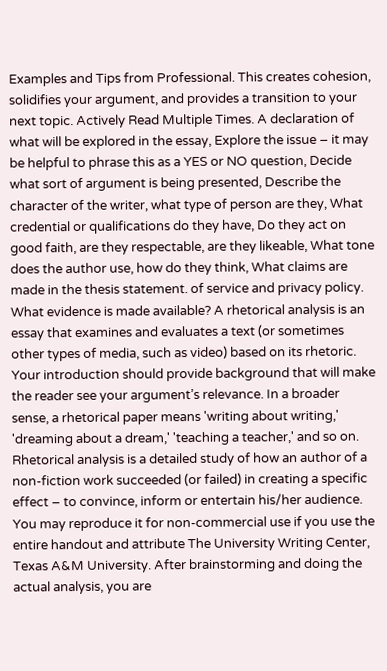Examples and Tips from Professional. This creates cohesion, solidifies your argument, and provides a transition to your next topic. Actively Read Multiple Times. A declaration of what will be explored in the essay, Explore the issue – it may be helpful to phrase this as a YES or NO question, Decide what sort of argument is being presented, Describe the character of the writer, what type of person are they, What credential or qualifications do they have, Do they act on good faith, are they respectable, are they likeable, What tone does the author use, how do they think, What claims are made in the thesis statement. of service and privacy policy. What evidence is made available? A rhetorical analysis is an essay that examines and evaluates a text (or sometimes other types of media, such as video) based on its rhetoric. Your introduction should provide background that will make the reader see your argument’s relevance. In a broader sense, a rhetorical paper means 'writing about writing,' 'dreaming about a dream,' 'teaching a teacher,' and so on. Rhetorical analysis is a detailed study of how an author of a non-fiction work succeeded (or failed) in creating a specific effect – to convince, inform or entertain his/her audience. You may reproduce it for non-commercial use if you use the entire handout and attribute The University Writing Center, Texas A&M University. After brainstorming and doing the actual analysis, you are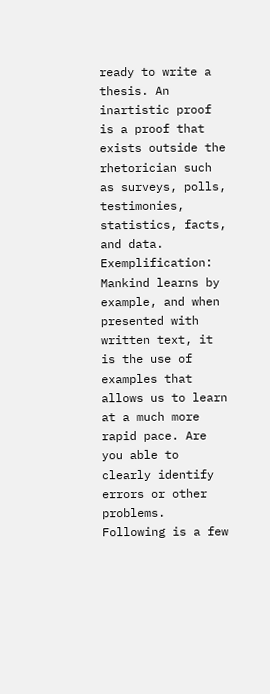ready to write a thesis. An inartistic proof is a proof that exists outside the rhetorician such as surveys, polls, testimonies, statistics, facts, and data. Exemplification: Mankind learns by example, and when presented with written text, it is the use of examples that allows us to learn at a much more rapid pace. Are you able to clearly identify errors or other problems. Following is a few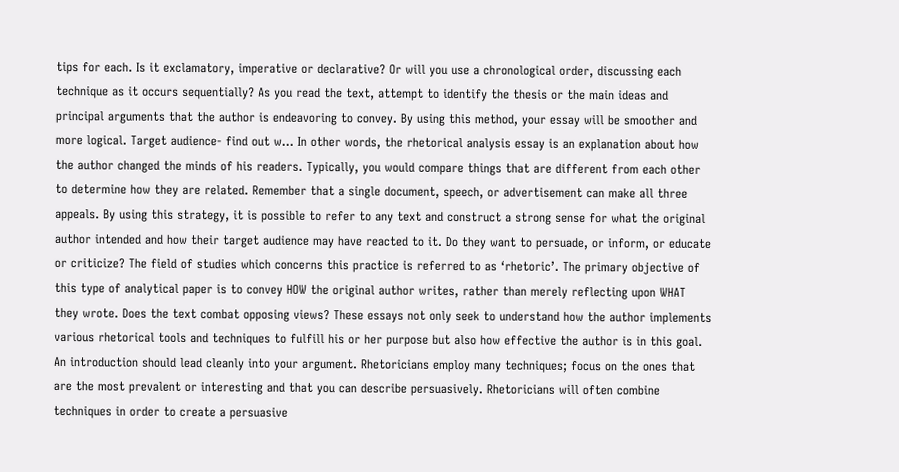tips for each. Is it exclamatory, imperative or declarative? Or will you use a chronological order, discussing each technique as it occurs sequentially? As you read the text, attempt to identify the thesis or the main ideas and principal arguments that the author is endeavoring to convey. By using this method, your essay will be smoother and more logical. Target audience- find out w… In other words, the rhetorical analysis essay is an explanation about how the author changed the minds of his readers. Typically, you would compare things that are different from each other to determine how they are related. Remember that a single document, speech, or advertisement can make all three appeals. By using this strategy, it is possible to refer to any text and construct a strong sense for what the original author intended and how their target audience may have reacted to it. Do they want to persuade, or inform, or educate or criticize? The field of studies which concerns this practice is referred to as ‘rhetoric’. The primary objective of this type of analytical paper is to convey HOW the original author writes, rather than merely reflecting upon WHAT they wrote. Does the text combat opposing views? These essays not only seek to understand how the author implements various rhetorical tools and techniques to fulfill his or her purpose but also how effective the author is in this goal. An introduction should lead cleanly into your argument. Rhetoricians employ many techniques; focus on the ones that are the most prevalent or interesting and that you can describe persuasively. Rhetoricians will often combine techniques in order to create a persuasive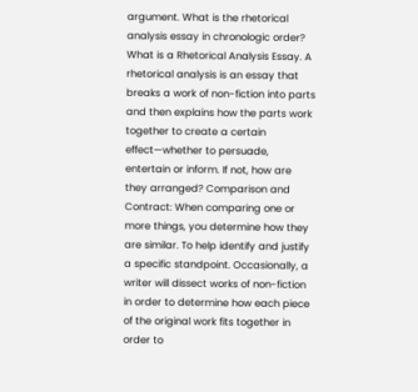argument. What is the rhetorical analysis essay in chronologic order? What is a Rhetorical Analysis Essay. A rhetorical analysis is an essay that breaks a work of non-fiction into parts and then explains how the parts work together to create a certain effect—whether to persuade, entertain or inform. If not, how are they arranged? Comparison and Contract: When comparing one or more things, you determine how they are similar. To help identify and justify a specific standpoint. Occasionally, a writer will dissect works of non-fiction in order to determine how each piece of the original work fits together in order to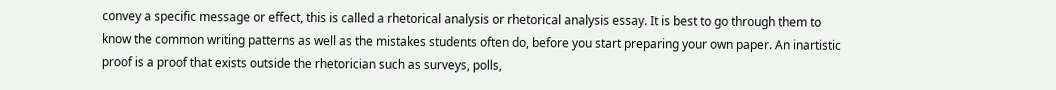convey a specific message or effect, this is called a rhetorical analysis or rhetorical analysis essay. It is best to go through them to know the common writing patterns as well as the mistakes students often do, before you start preparing your own paper. An inartistic proof is a proof that exists outside the rhetorician such as surveys, polls,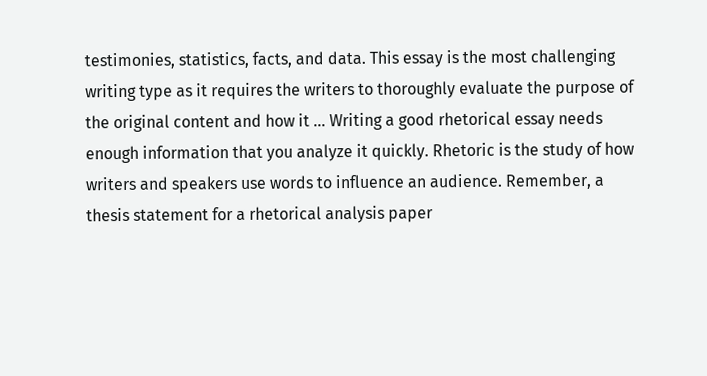testimonies, statistics, facts, and data. This essay is the most challenging writing type as it requires the writers to thoroughly evaluate the purpose of the original content and how it … Writing a good rhetorical essay needs enough information that you analyze it quickly. Rhetoric is the study of how writers and speakers use words to influence an audience. Remember, a thesis statement for a rhetorical analysis paper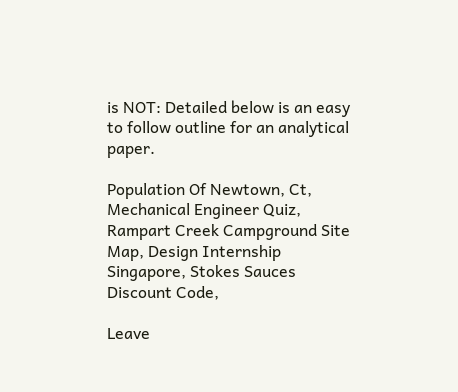is NOT: Detailed below is an easy to follow outline for an analytical paper.

Population Of Newtown, Ct, Mechanical Engineer Quiz, Rampart Creek Campground Site Map, Design Internship Singapore, Stokes Sauces Discount Code,

Leave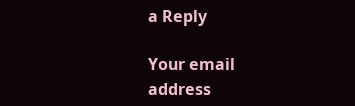a Reply

Your email address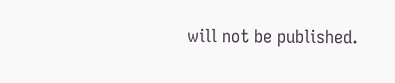will not be published.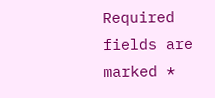Required fields are marked *